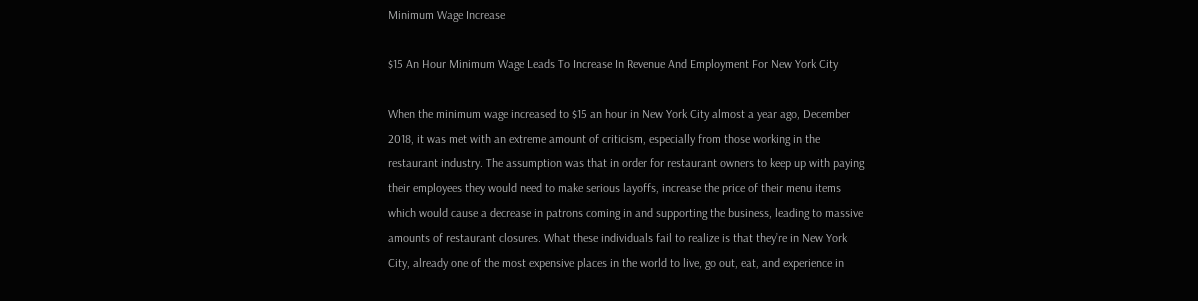Minimum Wage Increase

$15 An Hour Minimum Wage Leads To Increase In Revenue And Employment For New York City

When the minimum wage increased to $15 an hour in New York City almost a year ago, December 2018, it was met with an extreme amount of criticism, especially from those working in the restaurant industry. The assumption was that in order for restaurant owners to keep up with paying their employees they would need to make serious layoffs, increase the price of their menu items which would cause a decrease in patrons coming in and supporting the business, leading to massive amounts of restaurant closures. What these individuals fail to realize is that they’re in New York City, already one of the most expensive places in the world to live, go out, eat, and experience in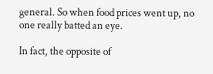general. So when food prices went up, no one really batted an eye.

In fact, the opposite of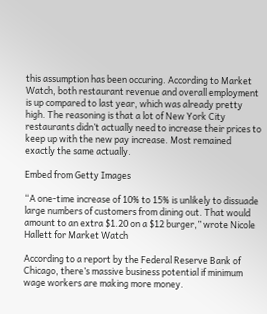this assumption has been occuring. According to Market Watch, both restaurant revenue and overall employment is up compared to last year, which was already pretty high. The reasoning is that a lot of New York City restaurants didn’t actually need to increase their prices to keep up with the new pay increase. Most remained exactly the same actually.

Embed from Getty Images

“A one-time increase of 10% to 15% is unlikely to dissuade large numbers of customers from dining out. That would amount to an extra $1.20 on a $12 burger,” wrote Nicole Hallett for Market Watch

According to a report by the Federal Reserve Bank of Chicago, there’s massive business potential if minimum wage workers are making more money.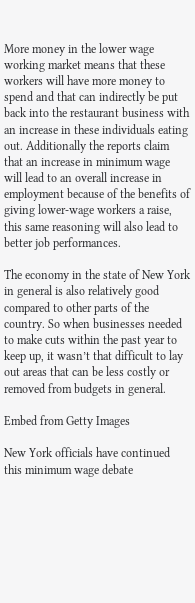More money in the lower wage working market means that these workers will have more money to spend and that can indirectly be put back into the restaurant business with an increase in these individuals eating out. Additionally the reports claim that an increase in minimum wage will lead to an overall increase in employment because of the benefits of giving lower-wage workers a raise, this same reasoning will also lead to better job performances.

The economy in the state of New York in general is also relatively good compared to other parts of the country. So when businesses needed to make cuts within the past year to keep up, it wasn’t that difficult to lay out areas that can be less costly or removed from budgets in general.

Embed from Getty Images

New York officials have continued this minimum wage debate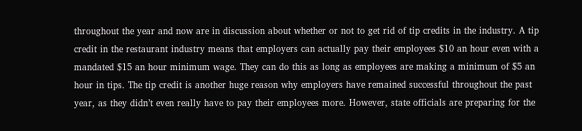throughout the year and now are in discussion about whether or not to get rid of tip credits in the industry. A tip credit in the restaurant industry means that employers can actually pay their employees $10 an hour even with a mandated $15 an hour minimum wage. They can do this as long as employees are making a minimum of $5 an hour in tips. The tip credit is another huge reason why employers have remained successful throughout the past year, as they didn’t even really have to pay their employees more. However, state officials are preparing for the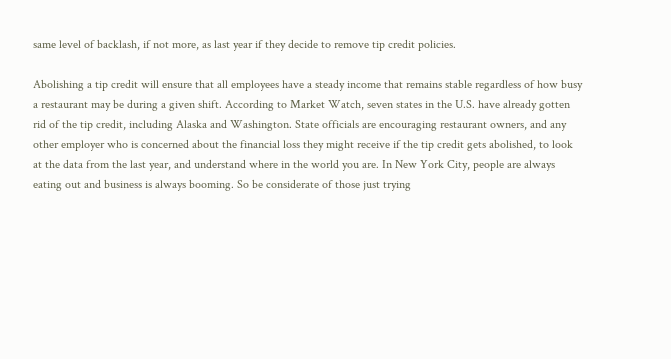same level of backlash, if not more, as last year if they decide to remove tip credit policies.

Abolishing a tip credit will ensure that all employees have a steady income that remains stable regardless of how busy a restaurant may be during a given shift. According to Market Watch, seven states in the U.S. have already gotten rid of the tip credit, including Alaska and Washington. State officials are encouraging restaurant owners, and any other employer who is concerned about the financial loss they might receive if the tip credit gets abolished, to look at the data from the last year, and understand where in the world you are. In New York City, people are always eating out and business is always booming. So be considerate of those just trying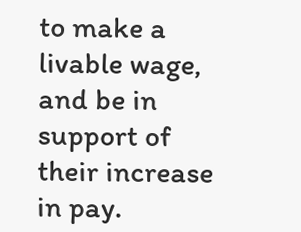to make a livable wage, and be in support of their increase in pay.